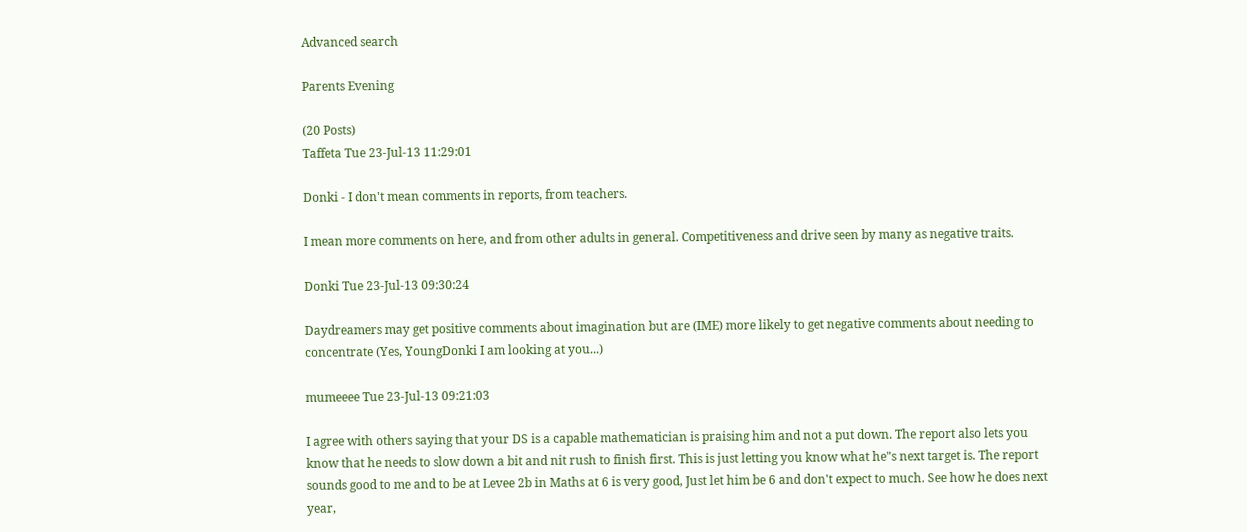Advanced search

Parents Evening

(20 Posts)
Taffeta Tue 23-Jul-13 11:29:01

Donki - I don't mean comments in reports, from teachers.

I mean more comments on here, and from other adults in general. Competitiveness and drive seen by many as negative traits.

Donki Tue 23-Jul-13 09:30:24

Daydreamers may get positive comments about imagination but are (IME) more likely to get negative comments about needing to concentrate (Yes, YoungDonki I am looking at you...)

mumeeee Tue 23-Jul-13 09:21:03

I agree with others saying that your DS is a capable mathematician is praising him and not a put down. The report also lets you know that he needs to slow down a bit and nit rush to finish first. This is just letting you know what he"s next target is. The report sounds good to me and to be at Levee 2b in Maths at 6 is very good, Just let him be 6 and don't expect to much. See how he does next year,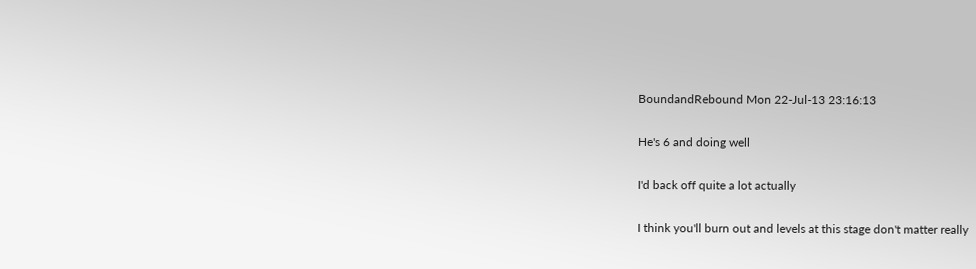BoundandRebound Mon 22-Jul-13 23:16:13

He's 6 and doing well

I'd back off quite a lot actually

I think you'll burn out and levels at this stage don't matter really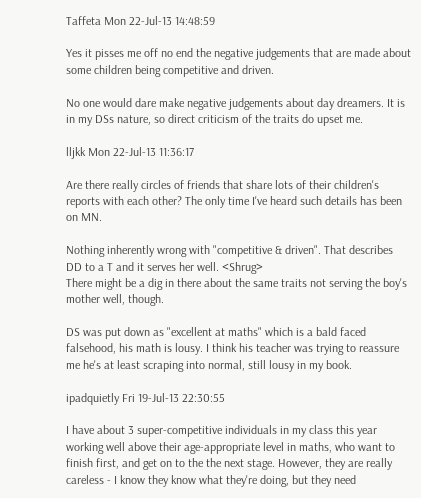Taffeta Mon 22-Jul-13 14:48:59

Yes it pisses me off no end the negative judgements that are made about some children being competitive and driven.

No one would dare make negative judgements about day dreamers. It is in my DSs nature, so direct criticism of the traits do upset me.

lljkk Mon 22-Jul-13 11:36:17

Are there really circles of friends that share lots of their children's reports with each other? The only time I've heard such details has been on MN.

Nothing inherently wrong with "competitive & driven". That describes DD to a T and it serves her well. <Shrug>
There might be a dig in there about the same traits not serving the boy's mother well, though.

DS was put down as "excellent at maths" which is a bald faced falsehood, his math is lousy. I think his teacher was trying to reassure me he's at least scraping into normal, still lousy in my book.

ipadquietly Fri 19-Jul-13 22:30:55

I have about 3 super-competitive individuals in my class this year working well above their age-appropriate level in maths, who want to finish first, and get on to the the next stage. However, they are really careless - I know they know what they're doing, but they need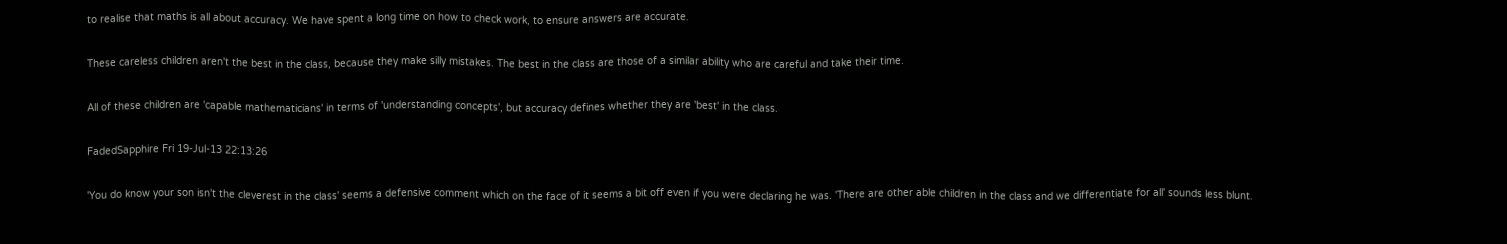to realise that maths is all about accuracy. We have spent a long time on how to check work, to ensure answers are accurate.

These careless children aren't the best in the class, because they make silly mistakes. The best in the class are those of a similar ability who are careful and take their time.

All of these children are 'capable mathematicians' in terms of 'understanding concepts', but accuracy defines whether they are 'best' in the class.

FadedSapphire Fri 19-Jul-13 22:13:26

'You do know your son isn't the cleverest in the class' seems a defensive comment which on the face of it seems a bit off even if you were declaring he was. 'There are other able children in the class and we differentiate for all' sounds less blunt.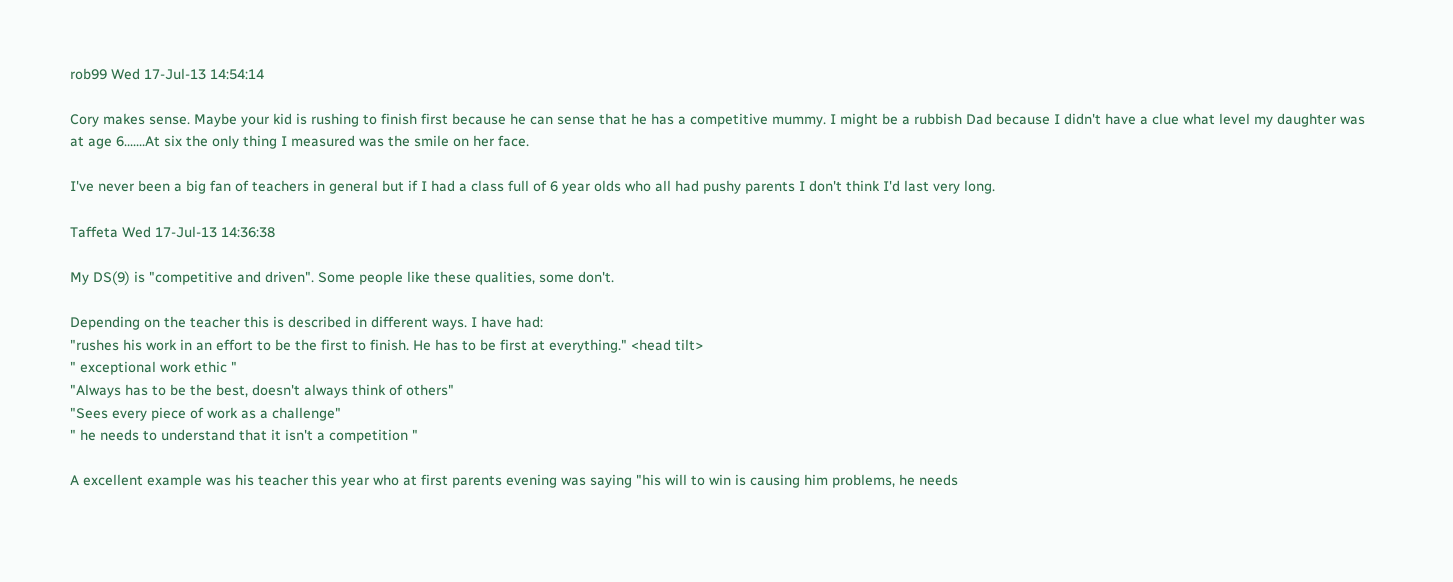rob99 Wed 17-Jul-13 14:54:14

Cory makes sense. Maybe your kid is rushing to finish first because he can sense that he has a competitive mummy. I might be a rubbish Dad because I didn't have a clue what level my daughter was at age 6.......At six the only thing I measured was the smile on her face.

I've never been a big fan of teachers in general but if I had a class full of 6 year olds who all had pushy parents I don't think I'd last very long.

Taffeta Wed 17-Jul-13 14:36:38

My DS(9) is "competitive and driven". Some people like these qualities, some don't.

Depending on the teacher this is described in different ways. I have had:
"rushes his work in an effort to be the first to finish. He has to be first at everything." <head tilt>
" exceptional work ethic "
"Always has to be the best, doesn't always think of others"
"Sees every piece of work as a challenge"
" he needs to understand that it isn't a competition "

A excellent example was his teacher this year who at first parents evening was saying "his will to win is causing him problems, he needs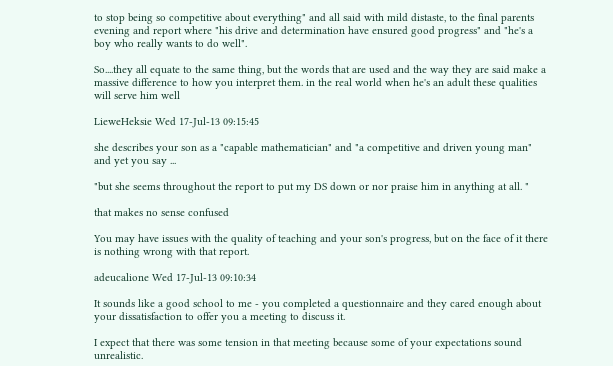to stop being so competitive about everything" and all said with mild distaste, to the final parents evening and report where "his drive and determination have ensured good progress" and "he's a boy who really wants to do well".

So....they all equate to the same thing, but the words that are used and the way they are said make a massive difference to how you interpret them. in the real world when he's an adult these qualities will serve him well

LieweHeksie Wed 17-Jul-13 09:15:45

she describes your son as a "capable mathematician" and "a competitive and driven young man" and yet you say ...

"but she seems throughout the report to put my DS down or nor praise him in anything at all. "

that makes no sense confused

You may have issues with the quality of teaching and your son's progress, but on the face of it there is nothing wrong with that report.

adeucalione Wed 17-Jul-13 09:10:34

It sounds like a good school to me - you completed a questionnaire and they cared enough about your dissatisfaction to offer you a meeting to discuss it.

I expect that there was some tension in that meeting because some of your expectations sound unrealistic.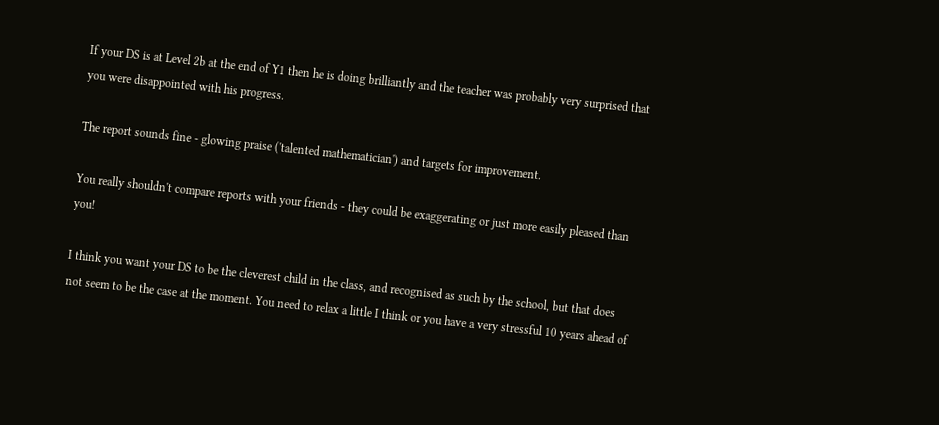If your DS is at Level 2b at the end of Y1 then he is doing brilliantly and the teacher was probably very surprised that you were disappointed with his progress.

The report sounds fine - glowing praise ('talented mathematician') and targets for improvement.

You really shouldn't compare reports with your friends - they could be exaggerating or just more easily pleased than you!

I think you want your DS to be the cleverest child in the class, and recognised as such by the school, but that does not seem to be the case at the moment. You need to relax a little I think or you have a very stressful 10 years ahead of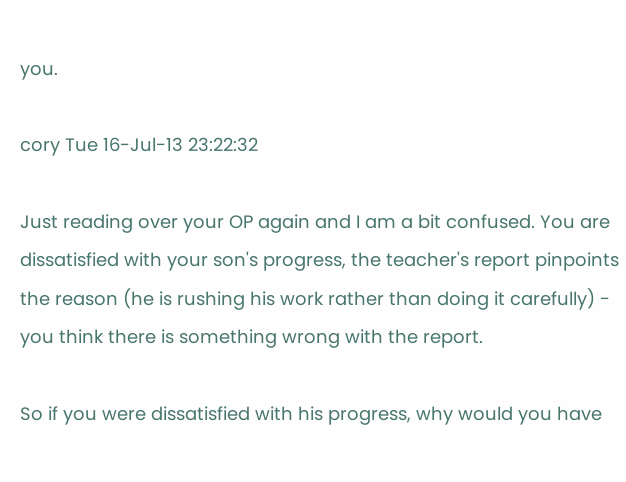you.

cory Tue 16-Jul-13 23:22:32

Just reading over your OP again and I am a bit confused. You are dissatisfied with your son's progress, the teacher's report pinpoints the reason (he is rushing his work rather than doing it carefully) - you think there is something wrong with the report.

So if you were dissatisfied with his progress, why would you have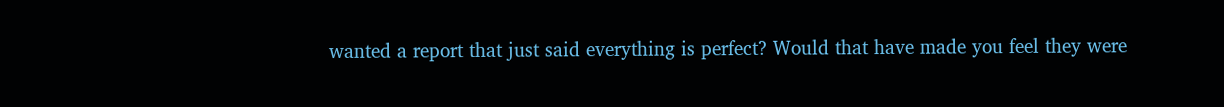wanted a report that just said everything is perfect? Would that have made you feel they were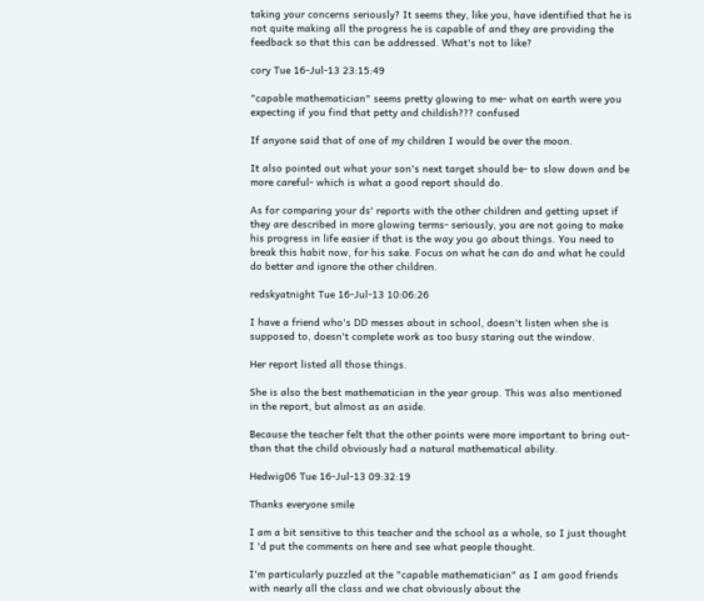taking your concerns seriously? It seems they, like you, have identified that he is not quite making all the progress he is capable of and they are providing the feedback so that this can be addressed. What's not to like?

cory Tue 16-Jul-13 23:15:49

"capable mathematician" seems pretty glowing to me- what on earth were you expecting if you find that petty and childish??? confused

If anyone said that of one of my children I would be over the moon.

It also pointed out what your son's next target should be- to slow down and be more careful- which is what a good report should do.

As for comparing your ds' reports with the other children and getting upset if they are described in more glowing terms- seriously, you are not going to make his progress in life easier if that is the way you go about things. You need to break this habit now, for his sake. Focus on what he can do and what he could do better and ignore the other children.

redskyatnight Tue 16-Jul-13 10:06:26

I have a friend who's DD messes about in school, doesn't listen when she is supposed to, doesn't complete work as too busy staring out the window.

Her report listed all those things.

She is also the best mathematician in the year group. This was also mentioned in the report, but almost as an aside.

Because the teacher felt that the other points were more important to bring out- than that the child obviously had a natural mathematical ability.

Hedwig06 Tue 16-Jul-13 09:32:19

Thanks everyone smile

I am a bit sensitive to this teacher and the school as a whole, so I just thought I 'd put the comments on here and see what people thought.

I'm particularly puzzled at the "capable mathematician" as I am good friends with nearly all the class and we chat obviously about the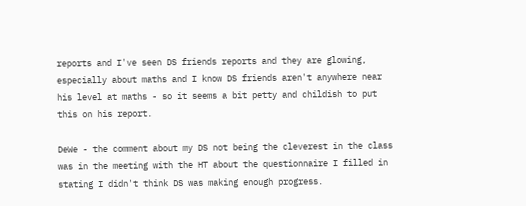reports and I've seen DS friends reports and they are glowing, especially about maths and I know DS friends aren't anywhere near his level at maths - so it seems a bit petty and childish to put this on his report.

DeWe - the comment about my DS not being the cleverest in the class was in the meeting with the HT about the questionnaire I filled in stating I didn't think DS was making enough progress.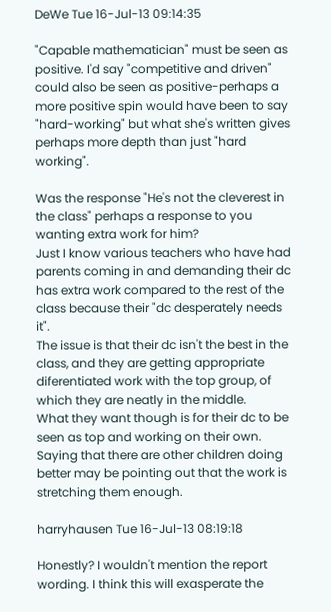DeWe Tue 16-Jul-13 09:14:35

"Capable mathematician" must be seen as positive. I'd say "competitive and driven" could also be seen as positive-perhaps a more positive spin would have been to say "hard-working" but what she's written gives perhaps more depth than just "hard working".

Was the response "He's not the cleverest in the class" perhaps a response to you wanting extra work for him?
Just I know various teachers who have had parents coming in and demanding their dc has extra work compared to the rest of the class because their "dc desperately needs it".
The issue is that their dc isn't the best in the class, and they are getting appropriate diferentiated work with the top group, of which they are neatly in the middle.
What they want though is for their dc to be seen as top and working on their own. Saying that there are other children doing better may be pointing out that the work is stretching them enough.

harryhausen Tue 16-Jul-13 08:19:18

Honestly? I wouldn't mention the report wording. I think this will exasperate the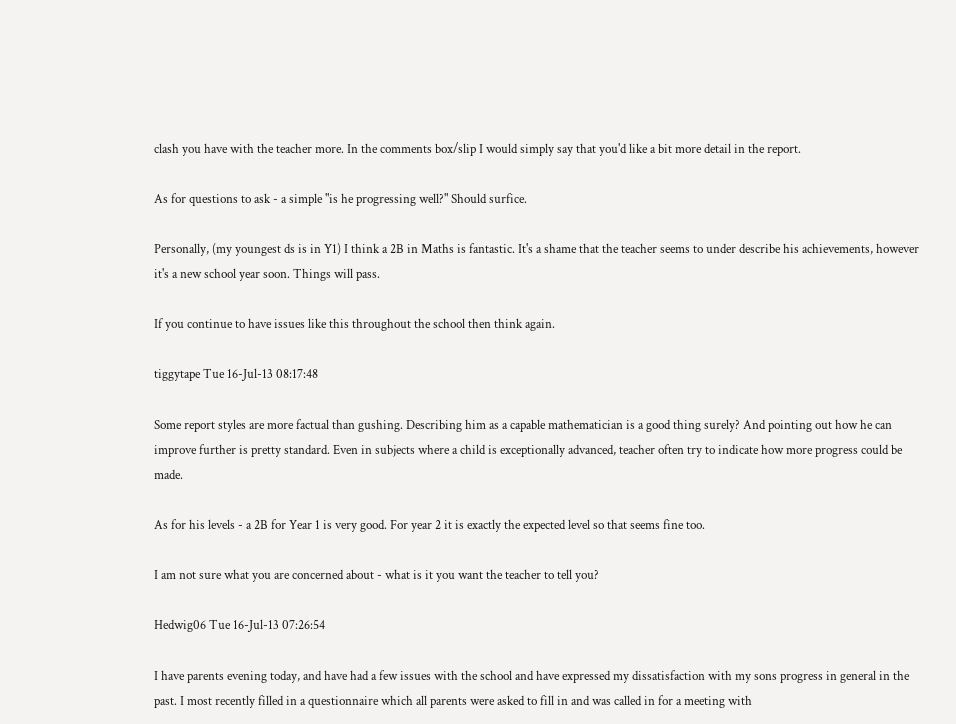clash you have with the teacher more. In the comments box/slip I would simply say that you'd like a bit more detail in the report.

As for questions to ask - a simple "is he progressing well?" Should surfice.

Personally, (my youngest ds is in Y1) I think a 2B in Maths is fantastic. It's a shame that the teacher seems to under describe his achievements, however it's a new school year soon. Things will pass.

If you continue to have issues like this throughout the school then think again.

tiggytape Tue 16-Jul-13 08:17:48

Some report styles are more factual than gushing. Describing him as a capable mathematician is a good thing surely? And pointing out how he can improve further is pretty standard. Even in subjects where a child is exceptionally advanced, teacher often try to indicate how more progress could be made.

As for his levels - a 2B for Year 1 is very good. For year 2 it is exactly the expected level so that seems fine too.

I am not sure what you are concerned about - what is it you want the teacher to tell you?

Hedwig06 Tue 16-Jul-13 07:26:54

I have parents evening today, and have had a few issues with the school and have expressed my dissatisfaction with my sons progress in general in the past. I most recently filled in a questionnaire which all parents were asked to fill in and was called in for a meeting with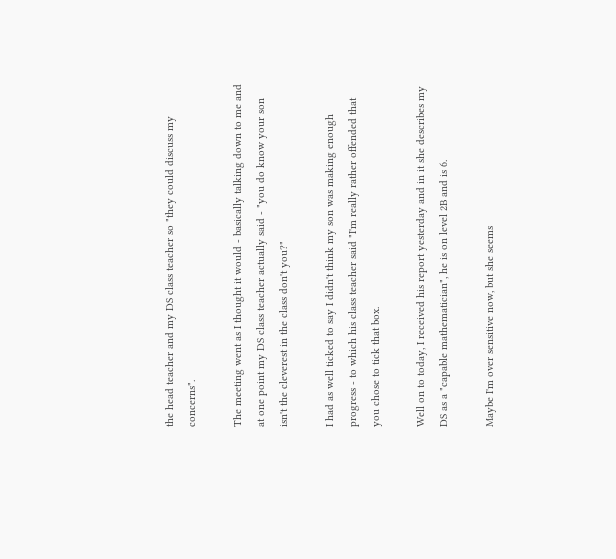the head teacher and my DS class teacher so "they could discuss my concerns".

The meeting went as I thought it would - basically talking down to me and at one point my DS class teacher actually said - "you do know your son isn't the cleverest in the class don't you?"

I had as well ticked to say I didn't think my son was making enough progress - to which his class teacher said "I'm really rather offended that you chose to tick that box.

Well on to today, I received his report yesterday and in it she describes my DS as a "capable mathematician", he is on level 2B and is 6.

Maybe I'm over sensitive now, but she seems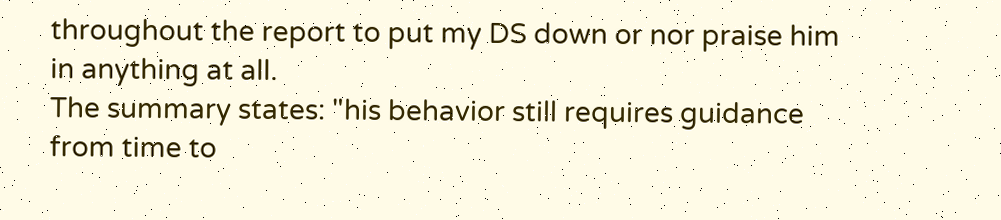throughout the report to put my DS down or nor praise him in anything at all.
The summary states: "his behavior still requires guidance from time to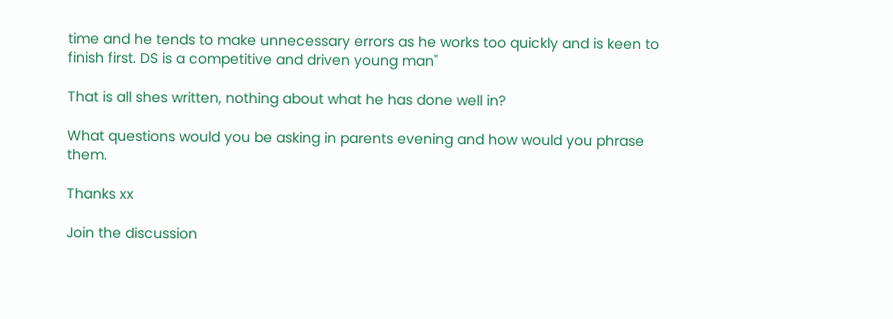time and he tends to make unnecessary errors as he works too quickly and is keen to finish first. DS is a competitive and driven young man"

That is all shes written, nothing about what he has done well in?

What questions would you be asking in parents evening and how would you phrase them.

Thanks xx

Join the discussion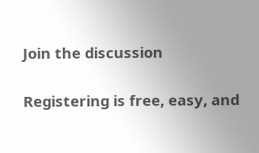Join the discussion

Registering is free, easy, and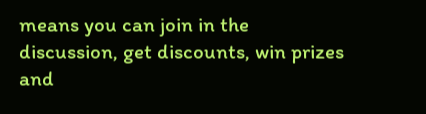means you can join in the discussion, get discounts, win prizes and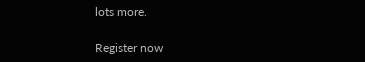lots more.

Register now